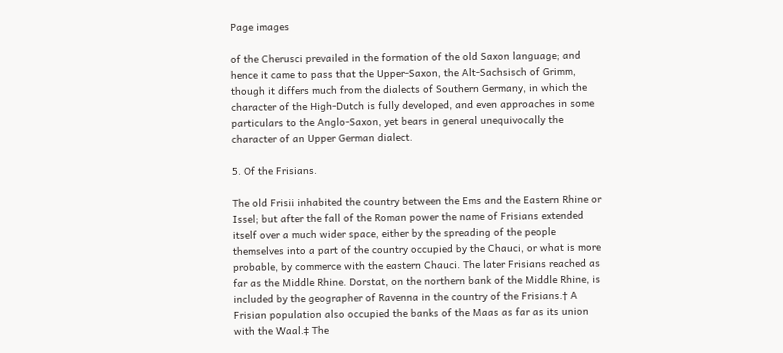Page images

of the Cherusci prevailed in the formation of the old Saxon language; and hence it came to pass that the Upper-Saxon, the Alt-Sachsisch of Grimm, though it differs much from the dialects of Southern Germany, in which the character of the High-Dutch is fully developed, and even approaches in some particulars to the Anglo-Saxon, yet bears in general unequivocally the character of an Upper German dialect.

5. Of the Frisians.

The old Frisii inhabited the country between the Ems and the Eastern Rhine or Issel; but after the fall of the Roman power the name of Frisians extended itself over a much wider space, either by the spreading of the people themselves into a part of the country occupied by the Chauci, or what is more probable, by commerce with the eastern Chauci. The later Frisians reached as far as the Middle Rhine. Dorstat, on the northern bank of the Middle Rhine, is included by the geographer of Ravenna in the country of the Frisians.† A Frisian population also occupied the banks of the Maas as far as its union with the Waal.‡ The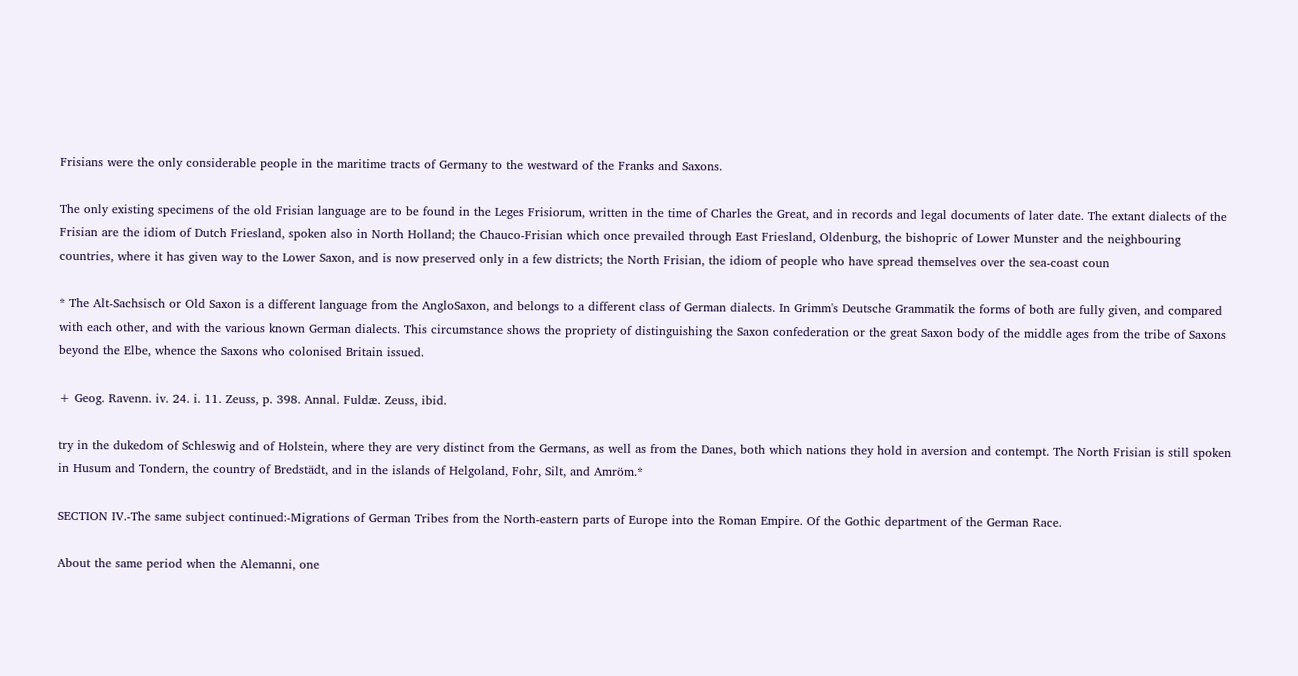Frisians were the only considerable people in the maritime tracts of Germany to the westward of the Franks and Saxons.

The only existing specimens of the old Frisian language are to be found in the Leges Frisiorum, written in the time of Charles the Great, and in records and legal documents of later date. The extant dialects of the Frisian are the idiom of Dutch Friesland, spoken also in North Holland; the Chauco-Frisian which once prevailed through East Friesland, Oldenburg, the bishopric of Lower Munster and the neighbouring countries, where it has given way to the Lower Saxon, and is now preserved only in a few districts; the North Frisian, the idiom of people who have spread themselves over the sea-coast coun

* The Alt-Sachsisch or Old Saxon is a different language from the AngloSaxon, and belongs to a different class of German dialects. In Grimm's Deutsche Grammatik the forms of both are fully given, and compared with each other, and with the various known German dialects. This circumstance shows the propriety of distinguishing the Saxon confederation or the great Saxon body of the middle ages from the tribe of Saxons beyond the Elbe, whence the Saxons who colonised Britain issued.

+ Geog. Ravenn. iv. 24. i. 11. Zeuss, p. 398. Annal. Fuldæ. Zeuss, ibid.

try in the dukedom of Schleswig and of Holstein, where they are very distinct from the Germans, as well as from the Danes, both which nations they hold in aversion and contempt. The North Frisian is still spoken in Husum and Tondern, the country of Bredstädt, and in the islands of Helgoland, Fohr, Silt, and Amröm.*

SECTION IV.-The same subject continued:-Migrations of German Tribes from the North-eastern parts of Europe into the Roman Empire. Of the Gothic department of the German Race.

About the same period when the Alemanni, one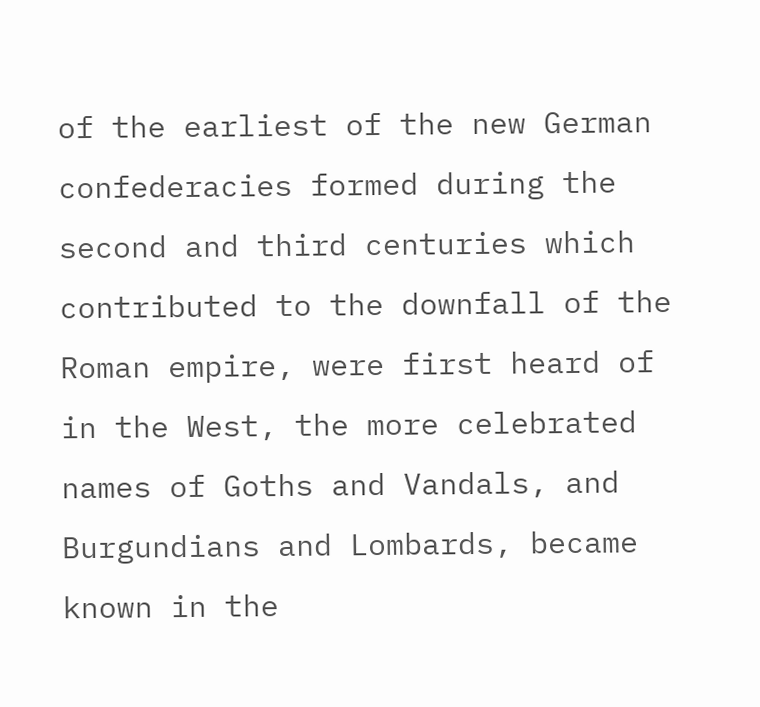of the earliest of the new German confederacies formed during the second and third centuries which contributed to the downfall of the Roman empire, were first heard of in the West, the more celebrated names of Goths and Vandals, and Burgundians and Lombards, became known in the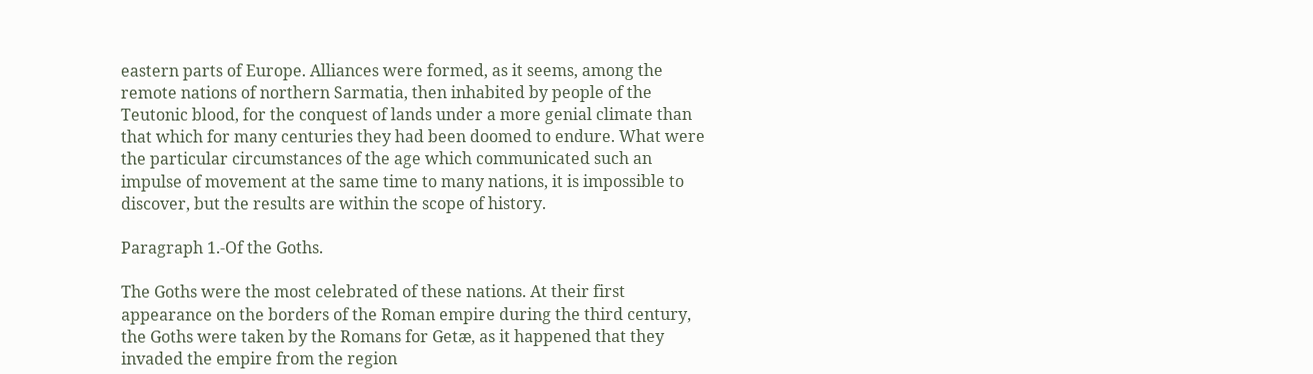eastern parts of Europe. Alliances were formed, as it seems, among the remote nations of northern Sarmatia, then inhabited by people of the Teutonic blood, for the conquest of lands under a more genial climate than that which for many centuries they had been doomed to endure. What were the particular circumstances of the age which communicated such an impulse of movement at the same time to many nations, it is impossible to discover, but the results are within the scope of history.

Paragraph 1.-Of the Goths.

The Goths were the most celebrated of these nations. At their first appearance on the borders of the Roman empire during the third century, the Goths were taken by the Romans for Getæ, as it happened that they invaded the empire from the region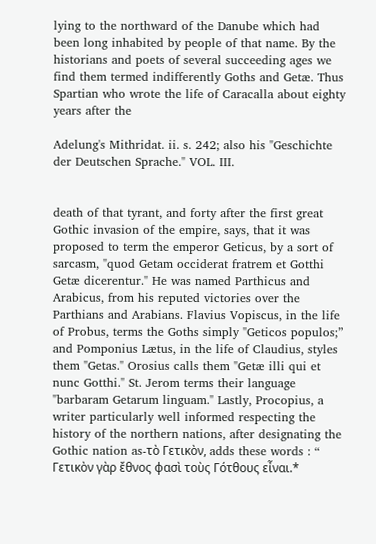lying to the northward of the Danube which had been long inhabited by people of that name. By the historians and poets of several succeeding ages we find them termed indifferently Goths and Getæ. Thus Spartian who wrote the life of Caracalla about eighty years after the

Adelung's Mithridat. ii. s. 242; also his "Geschichte der Deutschen Sprache." VOL. III.


death of that tyrant, and forty after the first great Gothic invasion of the empire, says, that it was proposed to term the emperor Geticus, by a sort of sarcasm, "quod Getam occiderat fratrem et Gotthi Getæ dicerentur." He was named Parthicus and Arabicus, from his reputed victories over the Parthians and Arabians. Flavius Vopiscus, in the life of Probus, terms the Goths simply "Geticos populos;” and Pomponius Lætus, in the life of Claudius, styles them "Getas." Orosius calls them "Getæ illi qui et nunc Gotthi." St. Jerom terms their language "barbaram Getarum linguam." Lastly, Procopius, a writer particularly well informed respecting the history of the northern nations, after designating the Gothic nation as-τὸ Γετικὸν, adds these words : “ Γετικὸν γὰρ ἔθνος φασὶ τοὺς Γότθους εἶναι.*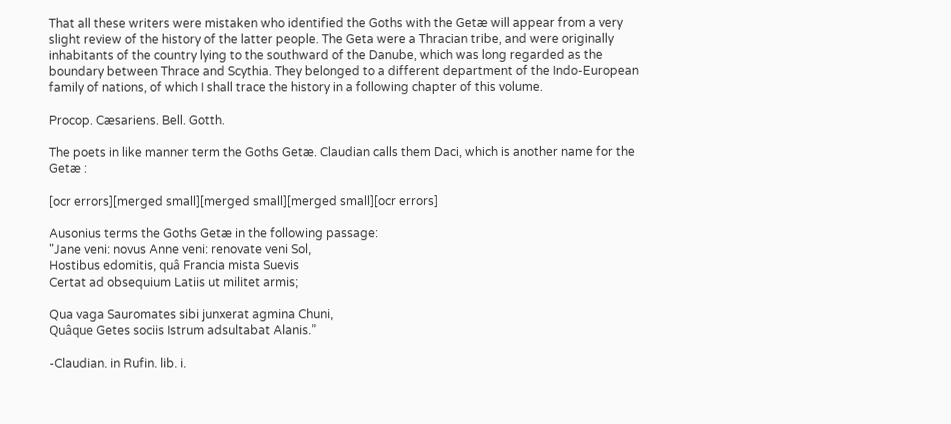That all these writers were mistaken who identified the Goths with the Getæ will appear from a very slight review of the history of the latter people. The Geta were a Thracian tribe, and were originally inhabitants of the country lying to the southward of the Danube, which was long regarded as the boundary between Thrace and Scythia. They belonged to a different department of the Indo-European family of nations, of which I shall trace the history in a following chapter of this volume.

Procop. Cæsariens. Bell. Gotth.

The poets in like manner term the Goths Getæ. Claudian calls them Daci, which is another name for the Getæ :

[ocr errors][merged small][merged small][merged small][ocr errors]

Ausonius terms the Goths Getæ in the following passage:
"Jane veni: novus Anne veni: renovate veni Sol,
Hostibus edomitis, quâ Francia mista Suevis
Certat ad obsequium Latiis ut militet armis;

Qua vaga Sauromates sibi junxerat agmina Chuni,
Quâque Getes sociis Istrum adsultabat Alanis.”

-Claudian. in Rufin. lib. i.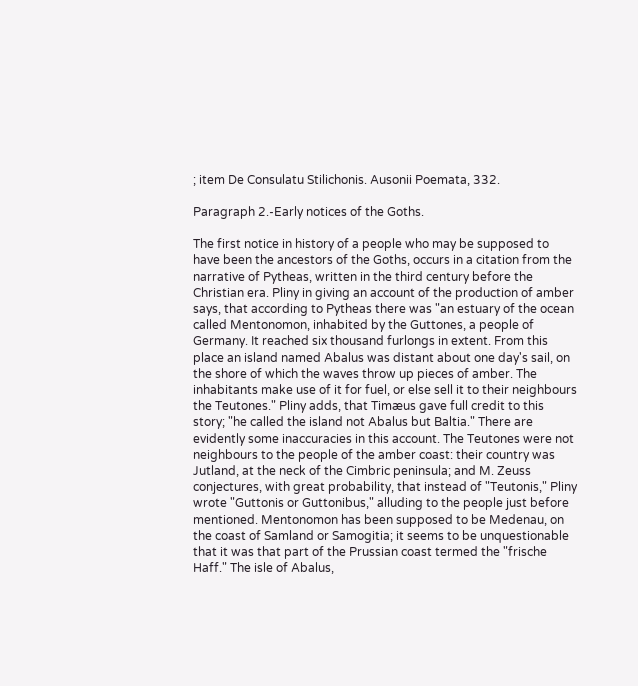; item De Consulatu Stilichonis. Ausonii Poemata, 332.

Paragraph 2.-Early notices of the Goths.

The first notice in history of a people who may be supposed to have been the ancestors of the Goths, occurs in a citation from the narrative of Pytheas, written in the third century before the Christian era. Pliny in giving an account of the production of amber says, that according to Pytheas there was "an estuary of the ocean called Mentonomon, inhabited by the Guttones, a people of Germany. It reached six thousand furlongs in extent. From this place an island named Abalus was distant about one day's sail, on the shore of which the waves throw up pieces of amber. The inhabitants make use of it for fuel, or else sell it to their neighbours the Teutones." Pliny adds, that Timæus gave full credit to this story; "he called the island not Abalus but Baltia." There are evidently some inaccuracies in this account. The Teutones were not neighbours to the people of the amber coast: their country was Jutland, at the neck of the Cimbric peninsula; and M. Zeuss conjectures, with great probability, that instead of "Teutonis," Pliny wrote "Guttonis or Guttonibus," alluding to the people just before mentioned. Mentonomon has been supposed to be Medenau, on the coast of Samland or Samogitia; it seems to be unquestionable that it was that part of the Prussian coast termed the "frische Haff." The isle of Abalus,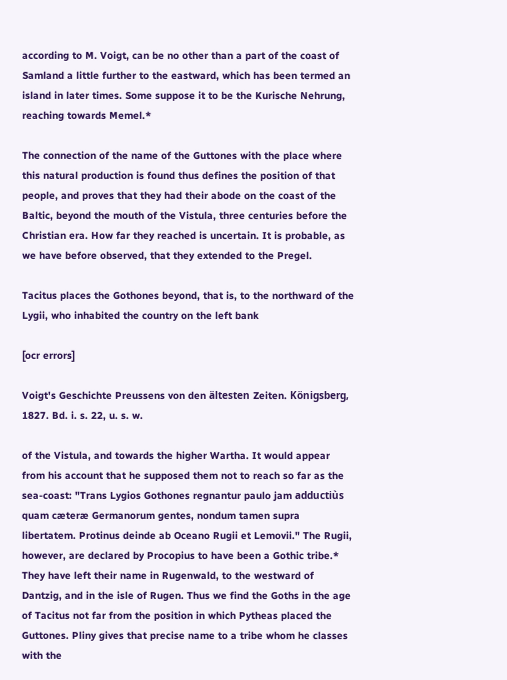according to M. Voigt, can be no other than a part of the coast of Samland a little further to the eastward, which has been termed an island in later times. Some suppose it to be the Kurische Nehrung, reaching towards Memel.*

The connection of the name of the Guttones with the place where this natural production is found thus defines the position of that people, and proves that they had their abode on the coast of the Baltic, beyond the mouth of the Vistula, three centuries before the Christian era. How far they reached is uncertain. It is probable, as we have before observed, that they extended to the Pregel.

Tacitus places the Gothones beyond, that is, to the northward of the Lygii, who inhabited the country on the left bank

[ocr errors]

Voigt's Geschichte Preussens von den ältesten Zeiten. Königsberg, 1827. Bd. i. s. 22, u. s. w.

of the Vistula, and towards the higher Wartha. It would appear from his account that he supposed them not to reach so far as the sea-coast: "Trans Lygios Gothones regnantur paulo jam adductiùs quam cæteræ Germanorum gentes, nondum tamen supra libertatem. Protinus deinde ab Oceano Rugii et Lemovii." The Rugii, however, are declared by Procopius to have been a Gothic tribe.* They have left their name in Rugenwald, to the westward of Dantzig, and in the isle of Rugen. Thus we find the Goths in the age of Tacitus not far from the position in which Pytheas placed the Guttones. Pliny gives that precise name to a tribe whom he classes with the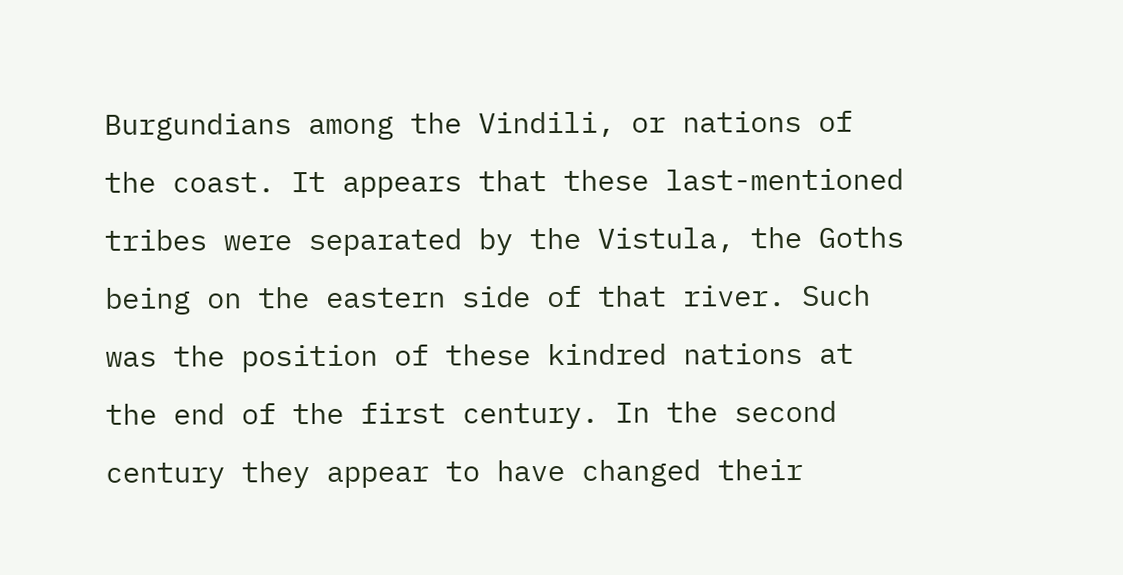Burgundians among the Vindili, or nations of the coast. It appears that these last-mentioned tribes were separated by the Vistula, the Goths being on the eastern side of that river. Such was the position of these kindred nations at the end of the first century. In the second century they appear to have changed their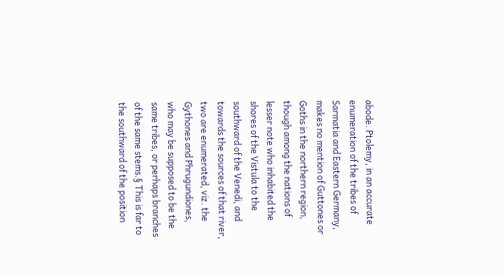abode. Ptolemy, in an accurate enumeration of the tribes of Sarmatia and Eastern Germany, makes no mention of Guttones or Goths in the northern region, though among the nations of lesser note who inhabited the shores of the Vistula to the southward of the Venedi, and towards the sources of that river, two are enumerated, viz. the Gythones and Phrugundiones, who may be supposed to be the same tribes, or perhaps branches of the same stems.§ This is far to the southward of the position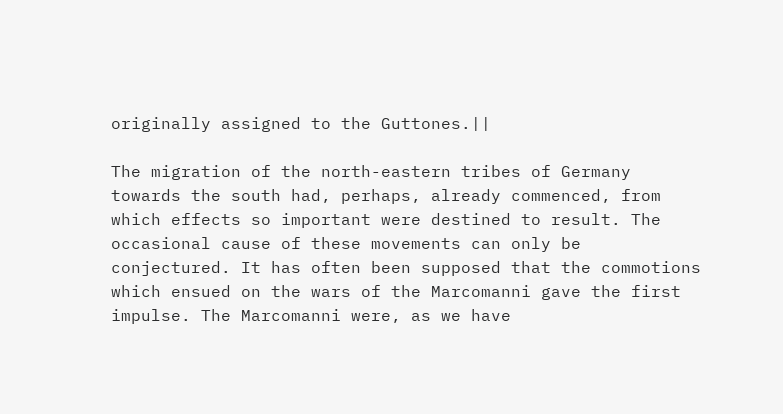originally assigned to the Guttones.||

The migration of the north-eastern tribes of Germany towards the south had, perhaps, already commenced, from which effects so important were destined to result. The occasional cause of these movements can only be conjectured. It has often been supposed that the commotions which ensued on the wars of the Marcomanni gave the first impulse. The Marcomanni were, as we have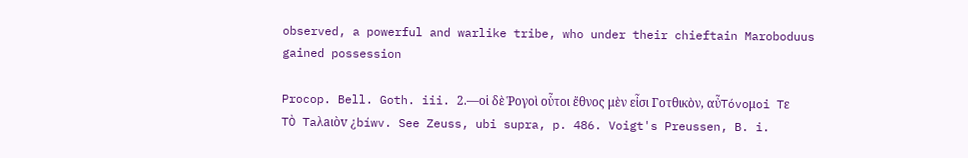observed, a powerful and warlike tribe, who under their chieftain Maroboduus gained possession

Procop. Bell. Goth. iii. 2.—οἱ δὲ Ῥογοὶ οὗτοι ἔθνος μὲν εἶσι Γοτθικὸν, αὖTóvoμoi Tε TÒ Taλaιòv ¿bíwv. See Zeuss, ubi supra, p. 486. Voigt's Preussen, B. i.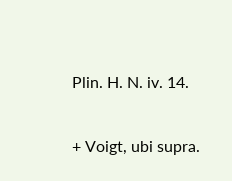Plin. H. N. iv. 14.

+ Voigt, ubi supra.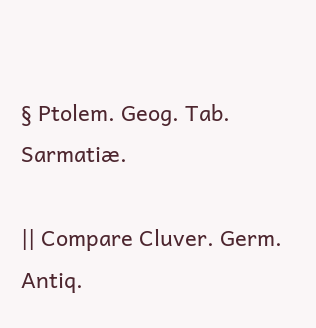§ Ptolem. Geog. Tab. Sarmatiæ.

|| Compare Cluver. Germ. Antiq.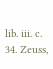lib. iii. c. 34. Zeuss,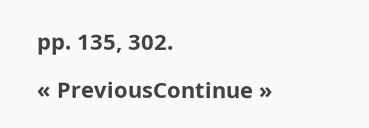pp. 135, 302.

« PreviousContinue »